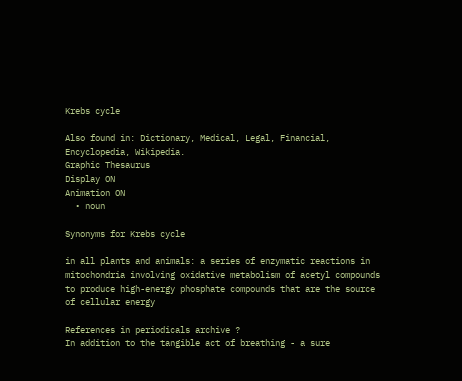Krebs cycle

Also found in: Dictionary, Medical, Legal, Financial, Encyclopedia, Wikipedia.
Graphic Thesaurus
Display ON
Animation ON
  • noun

Synonyms for Krebs cycle

in all plants and animals: a series of enzymatic reactions in mitochondria involving oxidative metabolism of acetyl compounds to produce high-energy phosphate compounds that are the source of cellular energy

References in periodicals archive ?
In addition to the tangible act of breathing - a sure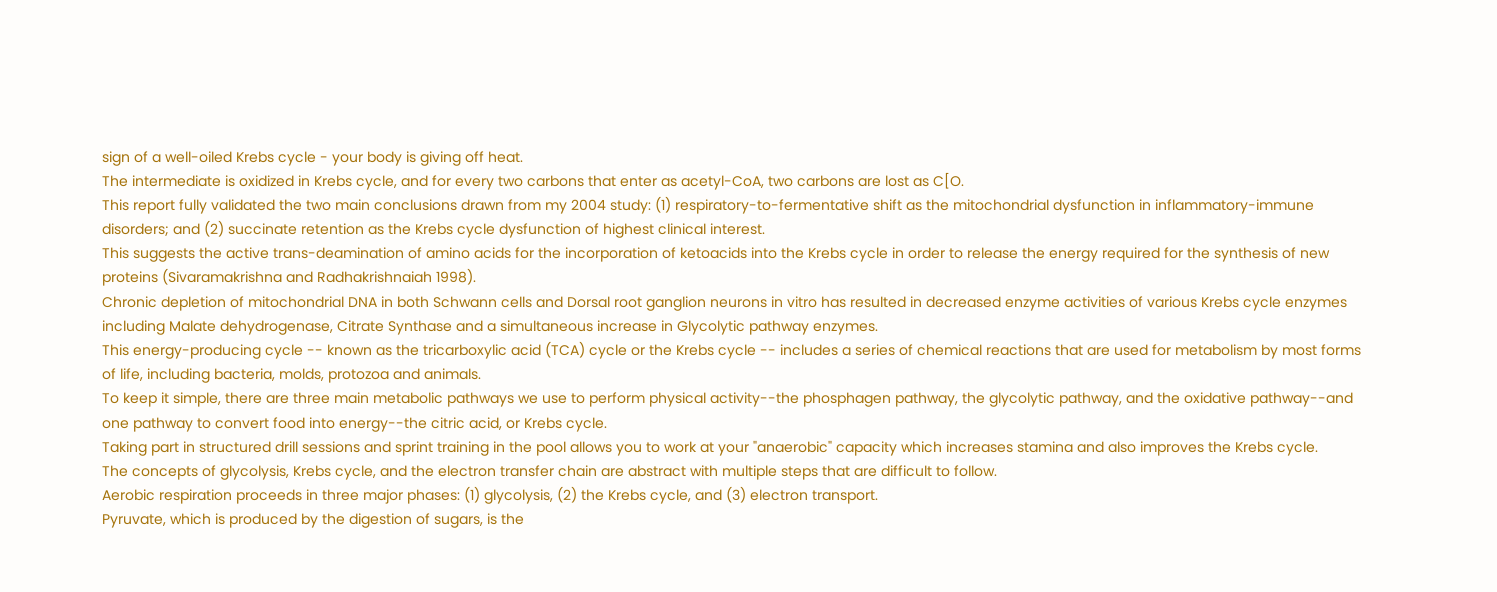sign of a well-oiled Krebs cycle - your body is giving off heat.
The intermediate is oxidized in Krebs cycle, and for every two carbons that enter as acetyl-CoA, two carbons are lost as C[O.
This report fully validated the two main conclusions drawn from my 2004 study: (1) respiratory-to-fermentative shift as the mitochondrial dysfunction in inflammatory-immune disorders; and (2) succinate retention as the Krebs cycle dysfunction of highest clinical interest.
This suggests the active trans-deamination of amino acids for the incorporation of ketoacids into the Krebs cycle in order to release the energy required for the synthesis of new proteins (Sivaramakrishna and Radhakrishnaiah 1998).
Chronic depletion of mitochondrial DNA in both Schwann cells and Dorsal root ganglion neurons in vitro has resulted in decreased enzyme activities of various Krebs cycle enzymes including Malate dehydrogenase, Citrate Synthase and a simultaneous increase in Glycolytic pathway enzymes.
This energy-producing cycle -- known as the tricarboxylic acid (TCA) cycle or the Krebs cycle -- includes a series of chemical reactions that are used for metabolism by most forms of life, including bacteria, molds, protozoa and animals.
To keep it simple, there are three main metabolic pathways we use to perform physical activity--the phosphagen pathway, the glycolytic pathway, and the oxidative pathway--and one pathway to convert food into energy--the citric acid, or Krebs cycle.
Taking part in structured drill sessions and sprint training in the pool allows you to work at your "anaerobic" capacity which increases stamina and also improves the Krebs cycle.
The concepts of glycolysis, Krebs cycle, and the electron transfer chain are abstract with multiple steps that are difficult to follow.
Aerobic respiration proceeds in three major phases: (1) glycolysis, (2) the Krebs cycle, and (3) electron transport.
Pyruvate, which is produced by the digestion of sugars, is the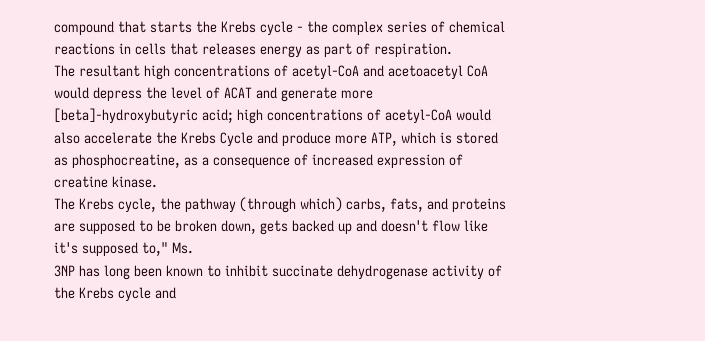compound that starts the Krebs cycle - the complex series of chemical reactions in cells that releases energy as part of respiration.
The resultant high concentrations of acetyl-CoA and acetoacetyl CoA would depress the level of ACAT and generate more [beta]-hydroxybutyric acid; high concentrations of acetyl-CoA would also accelerate the Krebs Cycle and produce more ATP, which is stored as phosphocreatine, as a consequence of increased expression of creatine kinase.
The Krebs cycle, the pathway (through which) carbs, fats, and proteins are supposed to be broken down, gets backed up and doesn't flow like it's supposed to," Ms.
3NP has long been known to inhibit succinate dehydrogenase activity of the Krebs cycle and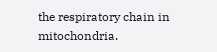the respiratory chain in mitochondria.